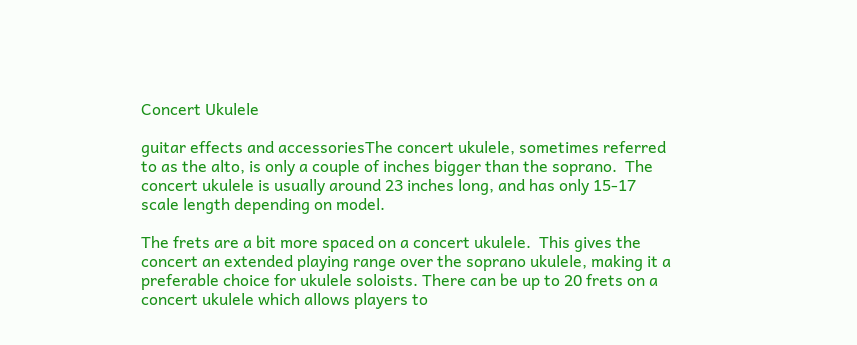Concert Ukulele

guitar effects and accessoriesThe concert ukulele, sometimes referred to as the alto, is only a couple of inches bigger than the soprano.  The concert ukulele is usually around 23 inches long, and has only 15-17 scale length depending on model.

The frets are a bit more spaced on a concert ukulele.  This gives the concert an extended playing range over the soprano ukulele, making it a preferable choice for ukulele soloists. There can be up to 20 frets on a concert ukulele which allows players to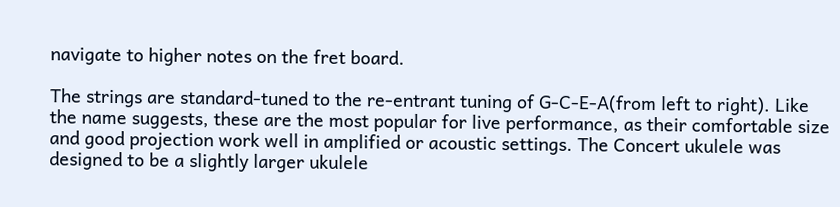navigate to higher notes on the fret board.

The strings are standard-tuned to the re-entrant tuning of G-C-E-A(from left to right). Like the name suggests, these are the most popular for live performance, as their comfortable size and good projection work well in amplified or acoustic settings. The Concert ukulele was designed to be a slightly larger ukulele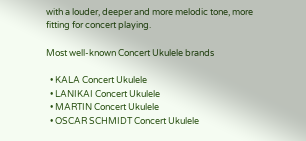with a louder, deeper and more melodic tone, more fitting for concert playing.

Most well-known Concert Ukulele brands

  • KALA Concert Ukulele
  • LANIKAI Concert Ukulele
  • MARTIN Concert Ukulele
  • OSCAR SCHMIDT Concert Ukulele